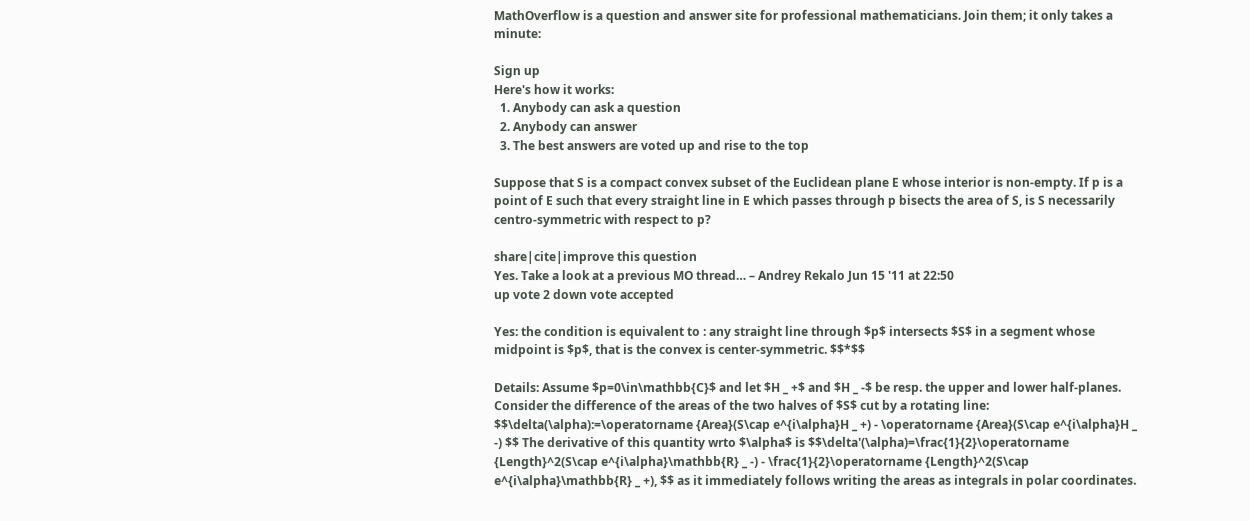MathOverflow is a question and answer site for professional mathematicians. Join them; it only takes a minute:

Sign up
Here's how it works:
  1. Anybody can ask a question
  2. Anybody can answer
  3. The best answers are voted up and rise to the top

Suppose that S is a compact convex subset of the Euclidean plane E whose interior is non-empty. If p is a point of E such that every straight line in E which passes through p bisects the area of S, is S necessarily centro-symmetric with respect to p?

share|cite|improve this question
Yes. Take a look at a previous MO thread… – Andrey Rekalo Jun 15 '11 at 22:50
up vote 2 down vote accepted

Yes: the condition is equivalent to : any straight line through $p$ intersects $S$ in a segment whose midpoint is $p$, that is the convex is center-symmetric. $$*$$

Details: Assume $p=0\in\mathbb{C}$ and let $H _ +$ and $H _ -$ be resp. the upper and lower half-planes. Consider the difference of the areas of the two halves of $S$ cut by a rotating line: $$\delta(\alpha):=\operatorname {Area}(S\cap e^{i\alpha}H _ +) - \operatorname {Area}(S\cap e^{i\alpha}H _ -) $$ The derivative of this quantity wrto $\alpha$ is $$\delta'(\alpha)=\frac{1}{2}\operatorname {Length}^2(S\cap e^{i\alpha}\mathbb{R} _ -) - \frac{1}{2}\operatorname {Length}^2(S\cap e^{i\alpha}\mathbb{R} _ +), $$ as it immediately follows writing the areas as integrals in polar coordinates.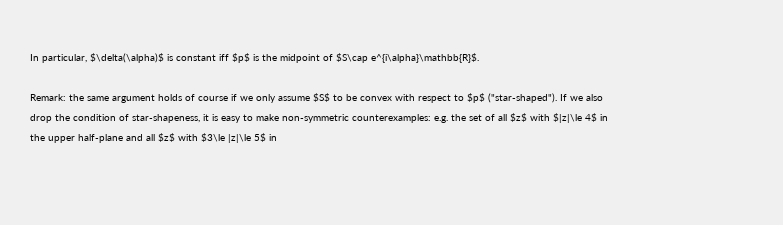In particular, $\delta(\alpha)$ is constant iff $p$ is the midpoint of $S\cap e^{i\alpha}\mathbb{R}$.

Remark: the same argument holds of course if we only assume $S$ to be convex with respect to $p$ ("star-shaped"). If we also drop the condition of star-shapeness, it is easy to make non-symmetric counterexamples: e.g. the set of all $z$ with $|z|\le 4$ in the upper half-plane and all $z$ with $3\le |z|\le 5$ in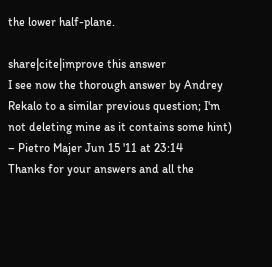the lower half-plane.

share|cite|improve this answer
I see now the thorough answer by Andrey Rekalo to a similar previous question; I'm not deleting mine as it contains some hint) – Pietro Majer Jun 15 '11 at 23:14
Thanks for your answers and all the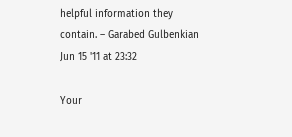helpful information they contain. – Garabed Gulbenkian Jun 15 '11 at 23:32

Your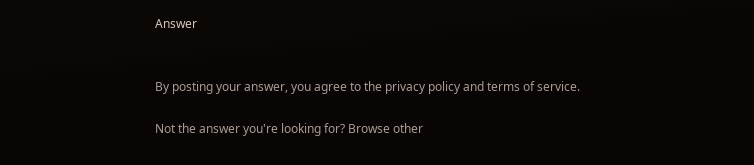Answer


By posting your answer, you agree to the privacy policy and terms of service.

Not the answer you're looking for? Browse other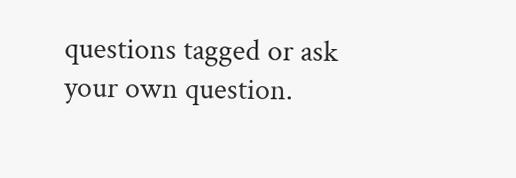questions tagged or ask your own question.